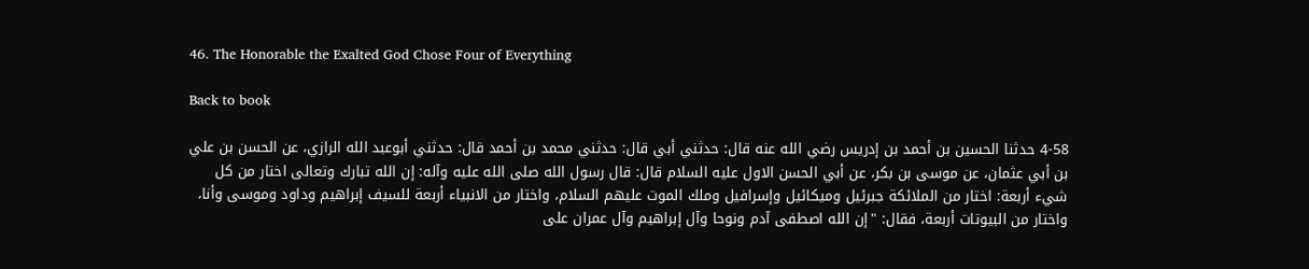46. The Honorable the Exalted God Chose Four of Everything

Back to book

4-58 حدثنا الحسين بن أحمد بن إدريس رضي الله عنه قال: حدثني أبي قال: حدثني محمد بن أحمد قال: حدثني أبوعبد الله الرازي، عن الحسن بن علي بن أبي عثمان، عن موسى بن بكر، عن أبي الحسن الاول عليه السلام قال: قال رسول الله صلى الله عليه وآله: إن الله تبارك وتعالى اختار من كل شيء أربعة: اختار من الملائكة جبرئيل وميكائيل وإسرافيل وملك الموت عليهم السلام، واختار من الانبياء أربعة للسيف إبراهيم وداود وموسى وأنا، واختار من البيوتات أربعة، فقال: "إن الله اصطفى آدم ونوحا وآل إبراهيم وآل عمران على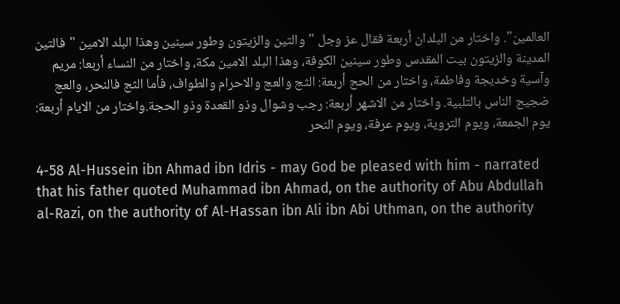العالمين". واختار من البلدان أربعة فقال عز وجل "والتين والزيتون وطور سينين وهذا البلد الامين "فالتين المدينة والزيتون بيت المقدس وطور سينين الكوفة، وهذا البلد الامين مكة، واختار من النساء أربعا: مريم وآسية وخديجة وفاطمة، واختار من الحج أربعة: الثج والعج والاحرام والطواف، فأما الثج فالنحر، والعج ضجيج الناس بالتلبية. واختار من الاشهر أربعة: رجب وشوال وذو القعدة وذو الحجة.واختار من الايام أربعة: يوم الجمعة، ويوم التروية، ويوم عرفة، ويوم النحر

4-58 Al-Hussein ibn Ahmad ibn Idris - may God be pleased with him - narrated that his father quoted Muhammad ibn Ahmad, on the authority of Abu Abdullah al-Razi, on the authority of Al-Hassan ibn Ali ibn Abi Uthman, on the authority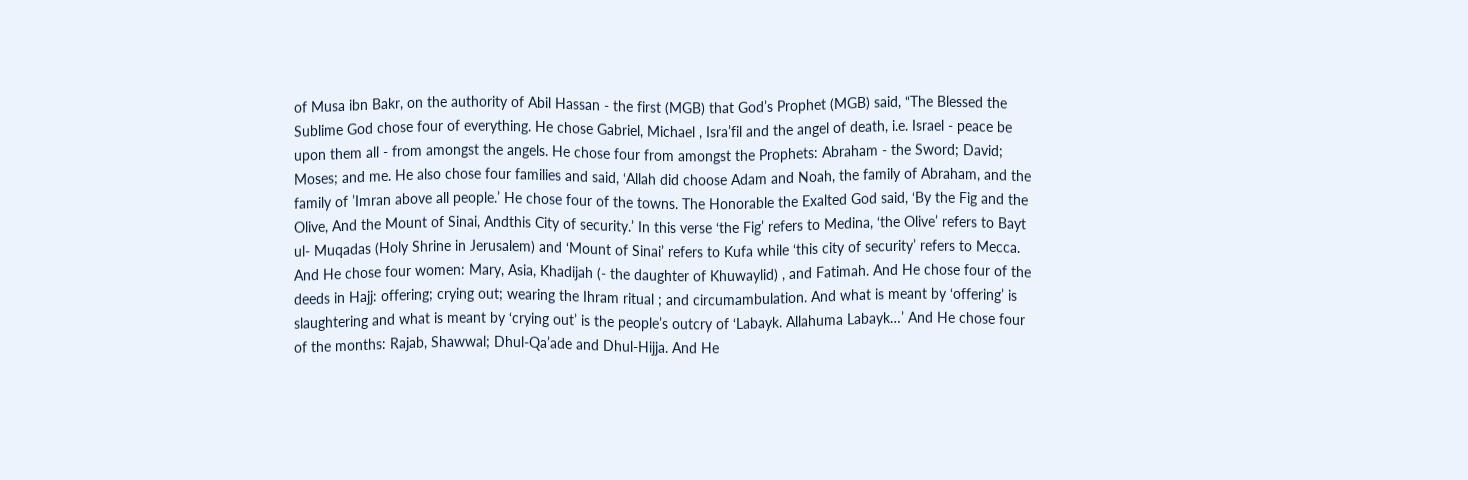of Musa ibn Bakr, on the authority of Abil Hassan - the first (MGB) that God’s Prophet (MGB) said, “The Blessed the Sublime God chose four of everything. He chose Gabriel, Michael , Isra’fil and the angel of death, i.e. Israel - peace be upon them all - from amongst the angels. He chose four from amongst the Prophets: Abraham - the Sword; David; Moses; and me. He also chose four families and said, ‘Allah did choose Adam and Noah, the family of Abraham, and the family of ’Imran above all people.’ He chose four of the towns. The Honorable the Exalted God said, ‘By the Fig and the Olive, And the Mount of Sinai, Andthis City of security.’ In this verse ‘the Fig’ refers to Medina, ‘the Olive’ refers to Bayt ul- Muqadas (Holy Shrine in Jerusalem) and ‘Mount of Sinai’ refers to Kufa while ‘this city of security’ refers to Mecca. And He chose four women: Mary, Asia, Khadijah (- the daughter of Khuwaylid) , and Fatimah. And He chose four of the deeds in Hajj: offering; crying out; wearing the Ihram ritual ; and circumambulation. And what is meant by ‘offering’ is slaughtering and what is meant by ‘crying out’ is the people’s outcry of ‘Labayk. Allahuma Labayk…’ And He chose four of the months: Rajab, Shawwal; Dhul-Qa’ade and Dhul-Hijja. And He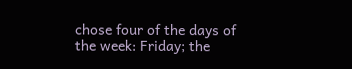chose four of the days of the week: Friday; the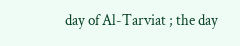day of Al-Tarviat ; the day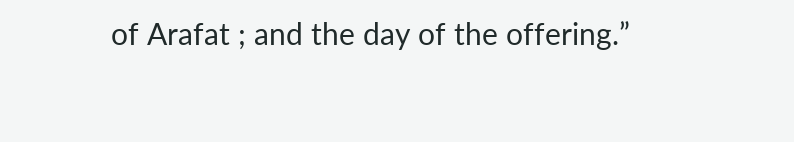of Arafat ; and the day of the offering.”